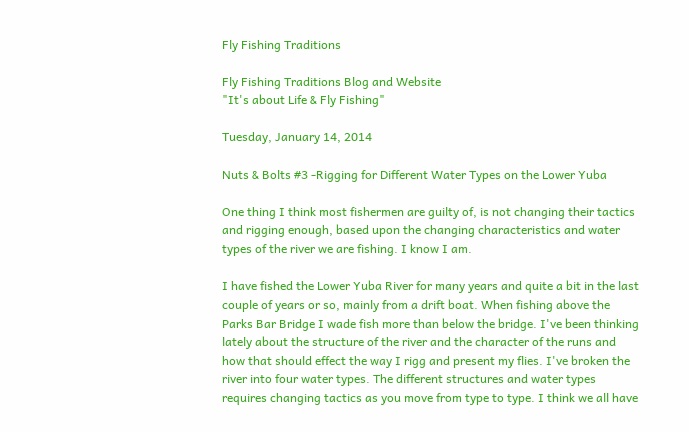Fly Fishing Traditions

Fly Fishing Traditions Blog and Website
"It's about Life & Fly Fishing"

Tuesday, January 14, 2014

Nuts & Bolts #3 -Rigging for Different Water Types on the Lower Yuba

One thing I think most fishermen are guilty of, is not changing their tactics and rigging enough, based upon the changing characteristics and water types of the river we are fishing. I know I am.

I have fished the Lower Yuba River for many years and quite a bit in the last couple of years or so, mainly from a drift boat. When fishing above the Parks Bar Bridge I wade fish more than below the bridge. I've been thinking lately about the structure of the river and the character of the runs and how that should effect the way I rigg and present my flies. I've broken the river into four water types. The different structures and water types requires changing tactics as you move from type to type. I think we all have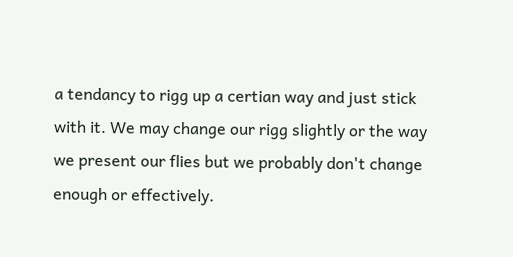a tendancy to rigg up a certian way and just stick with it. We may change our rigg slightly or the way we present our flies but we probably don't change enough or effectively.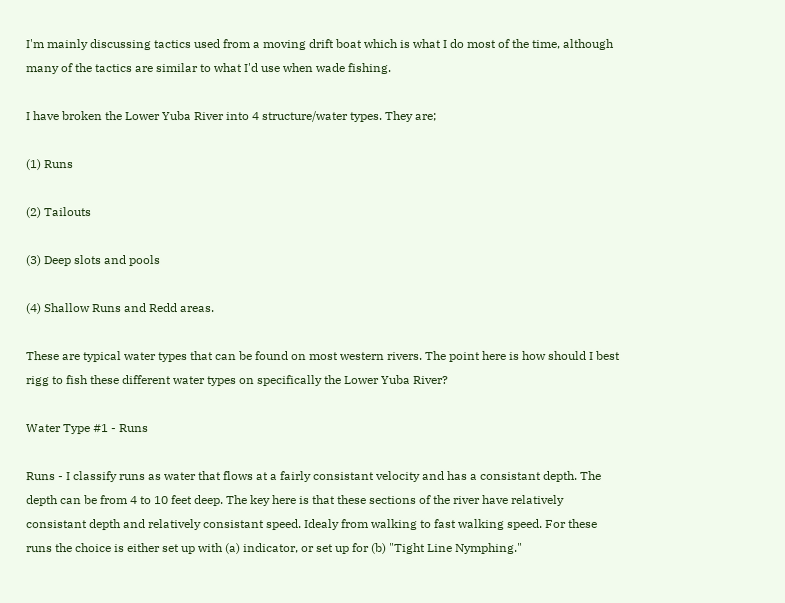I'm mainly discussing tactics used from a moving drift boat which is what I do most of the time, although many of the tactics are similar to what I'd use when wade fishing.

I have broken the Lower Yuba River into 4 structure/water types. They are;

(1) Runs

(2) Tailouts

(3) Deep slots and pools

(4) Shallow Runs and Redd areas.

These are typical water types that can be found on most western rivers. The point here is how should I best rigg to fish these different water types on specifically the Lower Yuba River?

Water Type #1 - Runs

Runs - I classify runs as water that flows at a fairly consistant velocity and has a consistant depth. The depth can be from 4 to 10 feet deep. The key here is that these sections of the river have relatively consistant depth and relatively consistant speed. Idealy from walking to fast walking speed. For these runs the choice is either set up with (a) indicator, or set up for (b) "Tight Line Nymphing."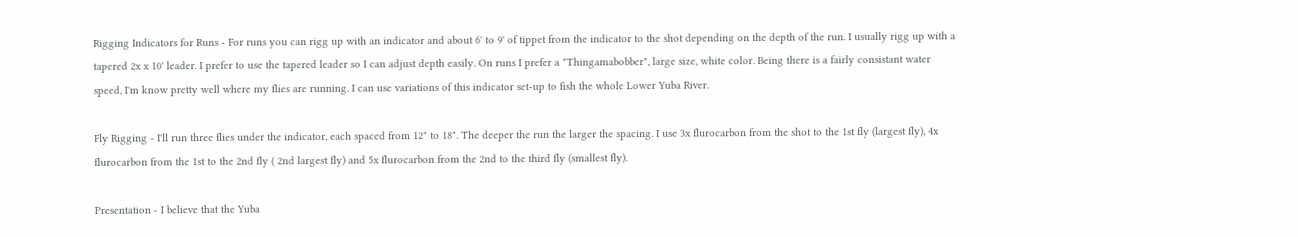Rigging Indicators for Runs - For runs you can rigg up with an indicator and about 6' to 9' of tippet from the indicator to the shot depending on the depth of the run. I usually rigg up with a tapered 2x x 10' leader. I prefer to use the tapered leader so I can adjust depth easily. On runs I prefer a "Thingamabobber", large size, white color. Being there is a fairly consistant water speed, I'm know pretty well where my flies are running. I can use variations of this indicator set-up to fish the whole Lower Yuba River.

Fly Rigging - I'll run three flies under the indicator, each spaced from 12" to 18". The deeper the run the larger the spacing. I use 3x flurocarbon from the shot to the 1st fly (largest fly), 4x flurocarbon from the 1st to the 2nd fly ( 2nd largest fly) and 5x flurocarbon from the 2nd to the third fly (smallest fly).

Presentation - I believe that the Yuba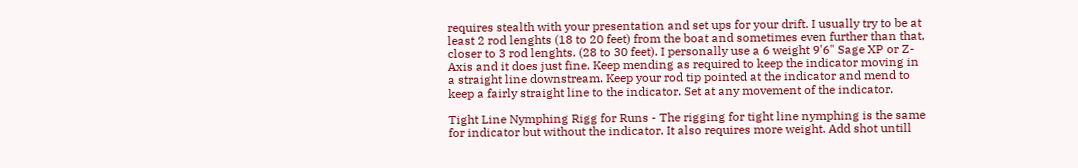requires stealth with your presentation and set ups for your drift. I usually try to be at least 2 rod lenghts (18 to 20 feet) from the boat and sometimes even further than that, closer to 3 rod lenghts. (28 to 30 feet). I personally use a 6 weight 9'6" Sage XP or Z-Axis and it does just fine. Keep mending as required to keep the indicator moving in a straight line downstream. Keep your rod tip pointed at the indicator and mend to keep a fairly straight line to the indicator. Set at any movement of the indicator.

Tight Line Nymphing Rigg for Runs - The rigging for tight line nymphing is the same for indicator but without the indicator. It also requires more weight. Add shot untill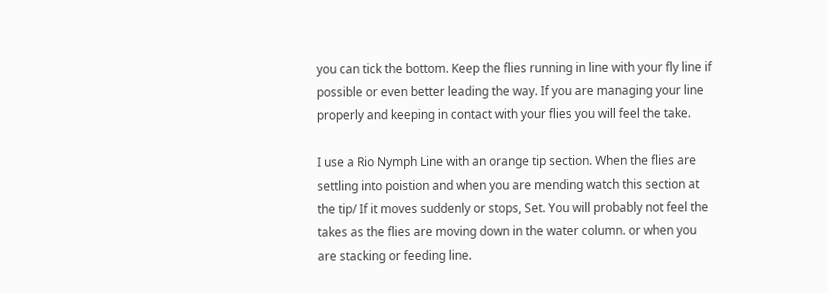you can tick the bottom. Keep the flies running in line with your fly line if possible or even better leading the way. If you are managing your line properly and keeping in contact with your flies you will feel the take.

I use a Rio Nymph Line with an orange tip section. When the flies are settling into poistion and when you are mending watch this section at the tip/ If it moves suddenly or stops, Set. You will probably not feel the takes as the flies are moving down in the water column. or when you are stacking or feeding line.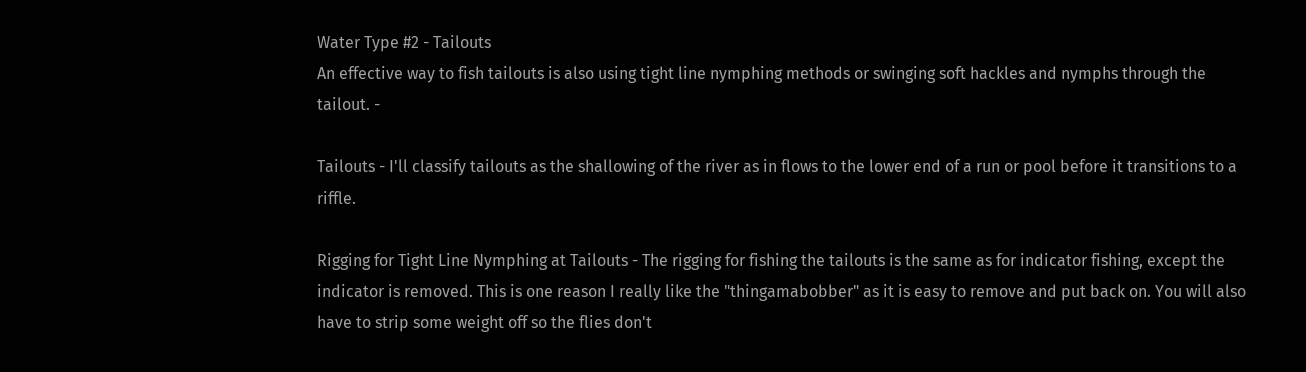Water Type #2 - Tailouts
An effective way to fish tailouts is also using tight line nymphing methods or swinging soft hackles and nymphs through the tailout. -

Tailouts - I'll classify tailouts as the shallowing of the river as in flows to the lower end of a run or pool before it transitions to a riffle.

Rigging for Tight Line Nymphing at Tailouts - The rigging for fishing the tailouts is the same as for indicator fishing, except the indicator is removed. This is one reason I really like the "thingamabobber" as it is easy to remove and put back on. You will also have to strip some weight off so the flies don't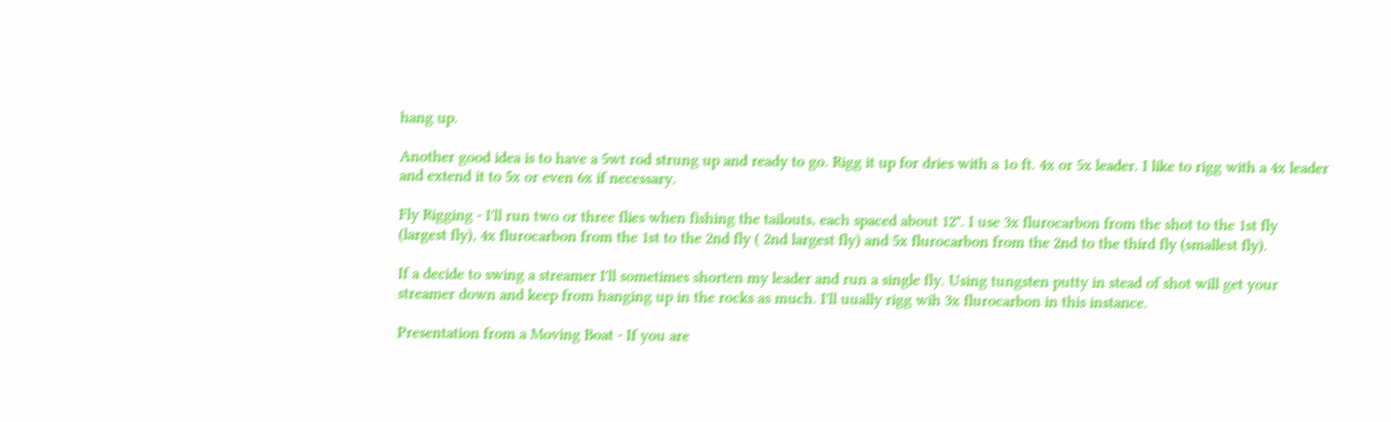hang up.

Another good idea is to have a 5wt rod strung up and ready to go. Rigg it up for dries with a 1o ft. 4x or 5x leader. I like to rigg with a 4x leader and extend it to 5x or even 6x if necessary.

Fly Rigging - I'll run two or three flies when fishing the tailouts, each spaced about 12". I use 3x flurocarbon from the shot to the 1st fly (largest fly), 4x flurocarbon from the 1st to the 2nd fly ( 2nd largest fly) and 5x flurocarbon from the 2nd to the third fly (smallest fly).

If a decide to swing a streamer I'll sometimes shorten my leader and run a single fly. Using tungsten putty in stead of shot will get your streamer down and keep from hanging up in the rocks as much. I'll uually rigg wih 3x flurocarbon in this instance.

Presentation from a Moving Boat - If you are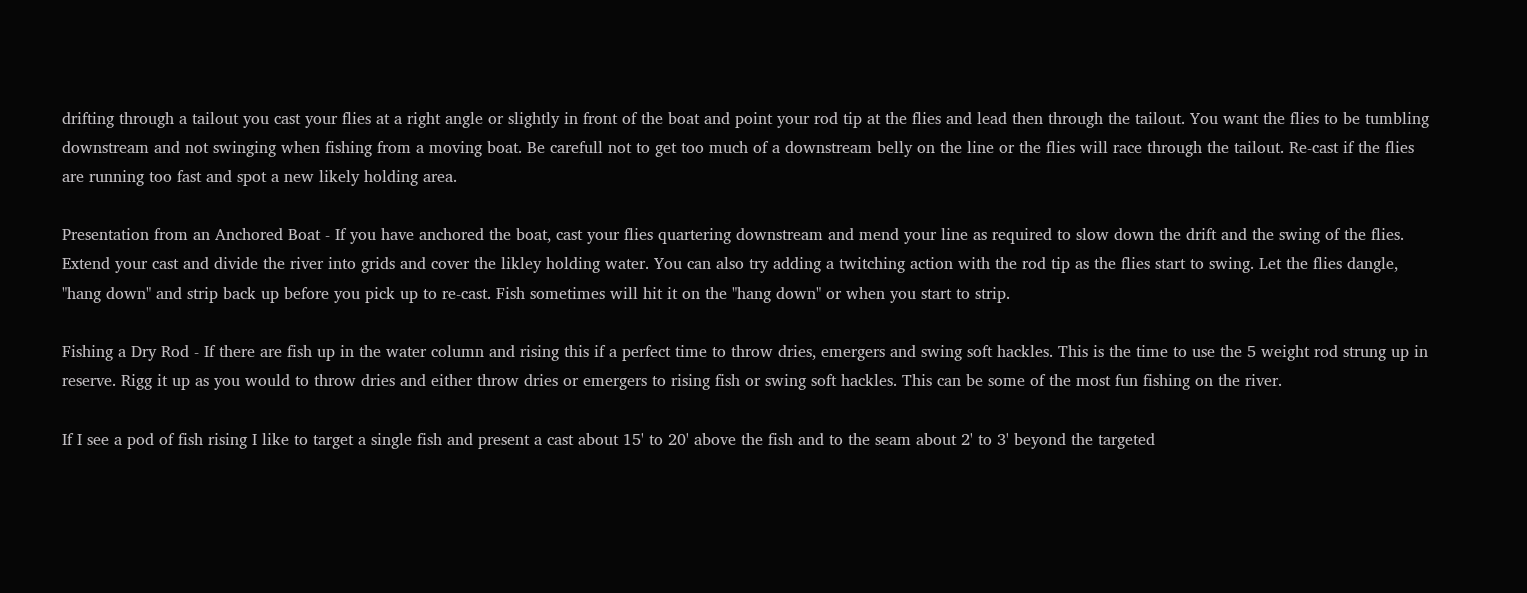drifting through a tailout you cast your flies at a right angle or slightly in front of the boat and point your rod tip at the flies and lead then through the tailout. You want the flies to be tumbling downstream and not swinging when fishing from a moving boat. Be carefull not to get too much of a downstream belly on the line or the flies will race through the tailout. Re-cast if the flies are running too fast and spot a new likely holding area.

Presentation from an Anchored Boat - If you have anchored the boat, cast your flies quartering downstream and mend your line as required to slow down the drift and the swing of the flies. Extend your cast and divide the river into grids and cover the likley holding water. You can also try adding a twitching action with the rod tip as the flies start to swing. Let the flies dangle, "hang down" and strip back up before you pick up to re-cast. Fish sometimes will hit it on the "hang down" or when you start to strip.

Fishing a Dry Rod - If there are fish up in the water column and rising this if a perfect time to throw dries, emergers and swing soft hackles. This is the time to use the 5 weight rod strung up in reserve. Rigg it up as you would to throw dries and either throw dries or emergers to rising fish or swing soft hackles. This can be some of the most fun fishing on the river.

If I see a pod of fish rising I like to target a single fish and present a cast about 15' to 20' above the fish and to the seam about 2' to 3' beyond the targeted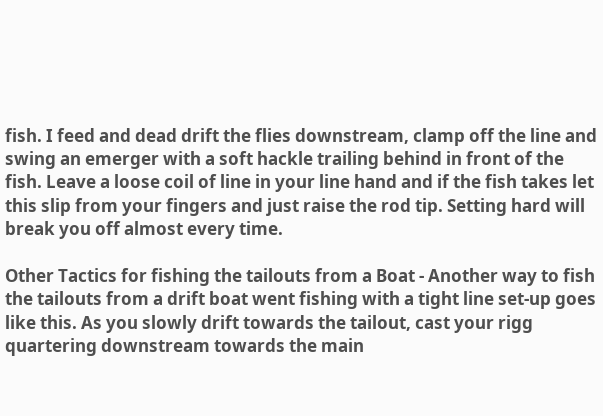fish. I feed and dead drift the flies downstream, clamp off the line and swing an emerger with a soft hackle trailing behind in front of the fish. Leave a loose coil of line in your line hand and if the fish takes let this slip from your fingers and just raise the rod tip. Setting hard will break you off almost every time.

Other Tactics for fishing the tailouts from a Boat - Another way to fish the tailouts from a drift boat went fishing with a tight line set-up goes like this. As you slowly drift towards the tailout, cast your rigg quartering downstream towards the main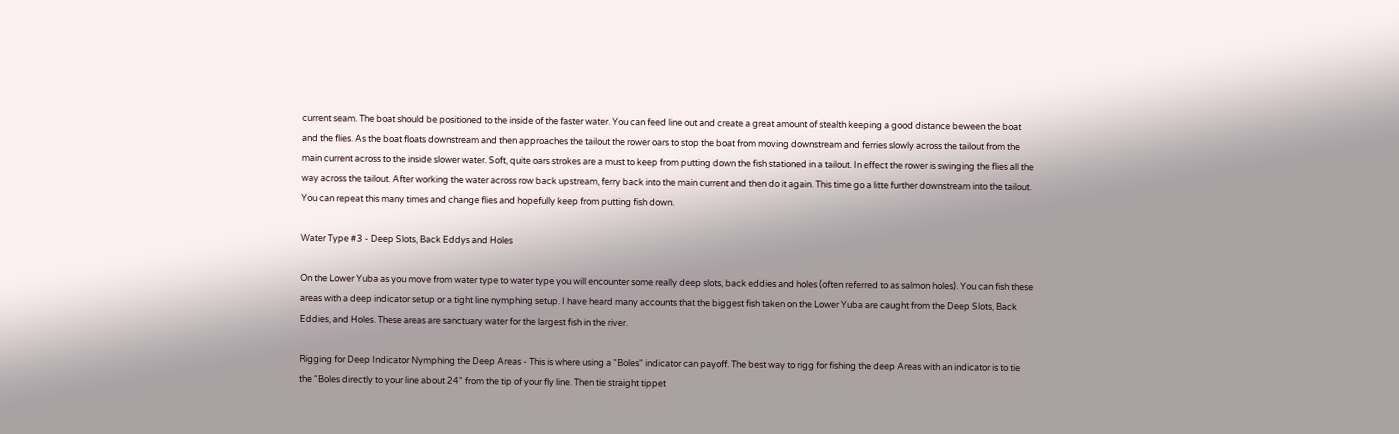current seam. The boat should be positioned to the inside of the faster water. You can feed line out and create a great amount of stealth keeping a good distance beween the boat and the flies. As the boat floats downstream and then approaches the tailout the rower oars to stop the boat from moving downstream and ferries slowly across the tailout from the main current across to the inside slower water. Soft, quite oars strokes are a must to keep from putting down the fish stationed in a tailout. In effect the rower is swinging the flies all the way across the tailout. After working the water across row back upstream, ferry back into the main current and then do it again. This time go a litte further downstream into the tailout. You can repeat this many times and change flies and hopefully keep from putting fish down.

Water Type #3 - Deep Slots, Back Eddys and Holes

On the Lower Yuba as you move from water type to water type you will encounter some really deep slots, back eddies and holes (often referred to as salmon holes). You can fish these areas with a deep indicator setup or a tight line nymphing setup. I have heard many accounts that the biggest fish taken on the Lower Yuba are caught from the Deep Slots, Back Eddies, and Holes. These areas are sanctuary water for the largest fish in the river.

Rigging for Deep Indicator Nymphing the Deep Areas - This is where using a "Boles" indicator can payoff. The best way to rigg for fishing the deep Areas with an indicator is to tie the "Boles directly to your line about 24" from the tip of your fly line. Then tie straight tippet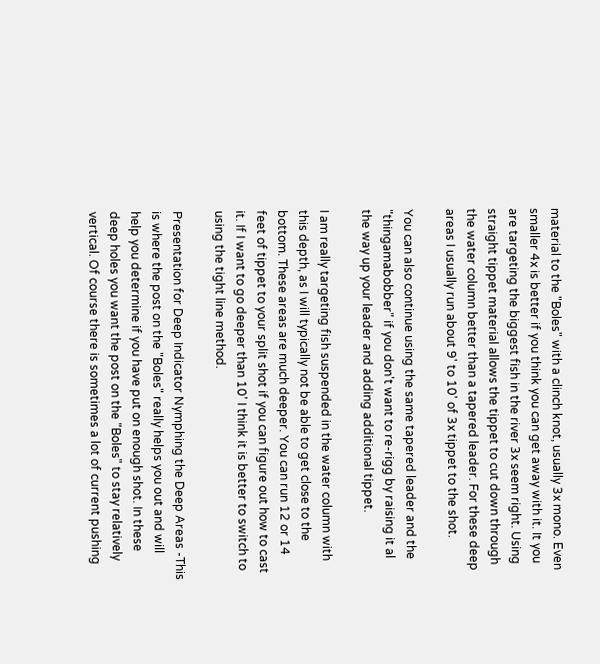material to the "Boles" with a clinch knot, usually 3x mono. Even smaller 4x is better if you think you can get away with it. It you are targeting the biggest fish in the river 3x seem right. Using straight tippet material allows the tippet to cut down through the water column better than a tapered leader. For these deep areas I usually run about 9' to 10' of 3x tippet to the shot.

You can also continue using the same tapered leader and the "thingamabobber" if you don't want to re-rigg by raising it al the way up your leader and adding additional tippet.

I am really targeting fish suspended in the water column with this depth, as I will typically not be able to get close to the bottom. These areas are much deeper. You can run 12 or 14 feet of tippet to your split shot if you can figure out how to cast it. If I want to go deeper than 10' I think it is better to switch to using the tight line method.

Presentation for Deep Indicator Nymphing the Deep Areas -This is where the post on the "Boles" really helps you out and will help you determine if you have put on enough shot. In these deep holes you want the post on the "Boles" to stay relatively vertical. Of course there is sometimes a lot of current pushing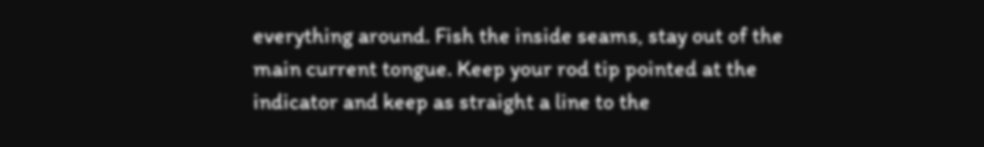everything around. Fish the inside seams, stay out of the main current tongue. Keep your rod tip pointed at the indicator and keep as straight a line to the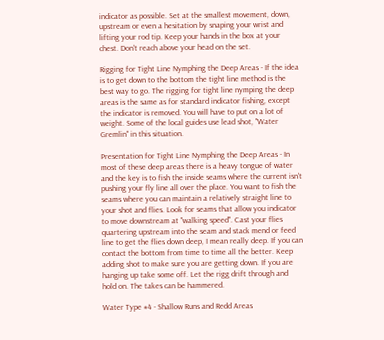indicator as possible. Set at the smallest movement, down, upstream or even a hesitation by snaping your wrist and lifting your rod tip. Keep your hands in the box at your chest. Don't reach above your head on the set.

Rigging for Tight Line Nymphing the Deep Areas - If the idea is to get down to the bottom the tight line method is the best way to go. The rigging for tight line nymping the deep areas is the same as for standard indicator fishing, except the indicator is removed. You will have to put on a lot of weight. Some of the local guides use lead shot, "Water Gremlin" in this situation.

Presentation for Tight Line Nymphing the Deep Areas - In most of these deep areas there is a heavy tongue of water and the key is to fish the inside seams where the current isn't pushing your fly line all over the place. You want to fish the seams where you can maintain a relatively straight line to your shot and flies. Look for seams that allow you indicator to move downstream at "walking speed". Cast your flies quartering upstream into the seam and stack mend or feed line to get the flies down deep, I mean really deep. If you can contact the bottom from time to time all the better. Keep adding shot to make sure you are getting down. If you are hanging up take some off. Let the rigg drift through and hold on. The takes can be hammered.

Water Type #4 - Shallow Runs and Redd Areas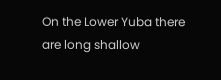On the Lower Yuba there are long shallow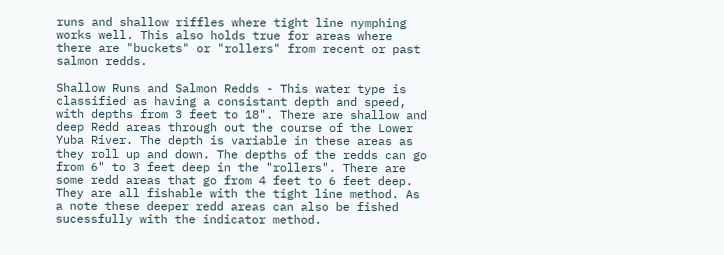runs and shallow riffles where tight line nymphing works well. This also holds true for areas where there are "buckets" or "rollers" from recent or past salmon redds.

Shallow Runs and Salmon Redds - This water type is classified as having a consistant depth and speed, with depths from 3 feet to 18". There are shallow and deep Redd areas through out the course of the Lower Yuba River. The depth is variable in these areas as they roll up and down. The depths of the redds can go from 6" to 3 feet deep in the "rollers". There are some redd areas that go from 4 feet to 6 feet deep. They are all fishable with the tight line method. As a note these deeper redd areas can also be fished sucessfully with the indicator method.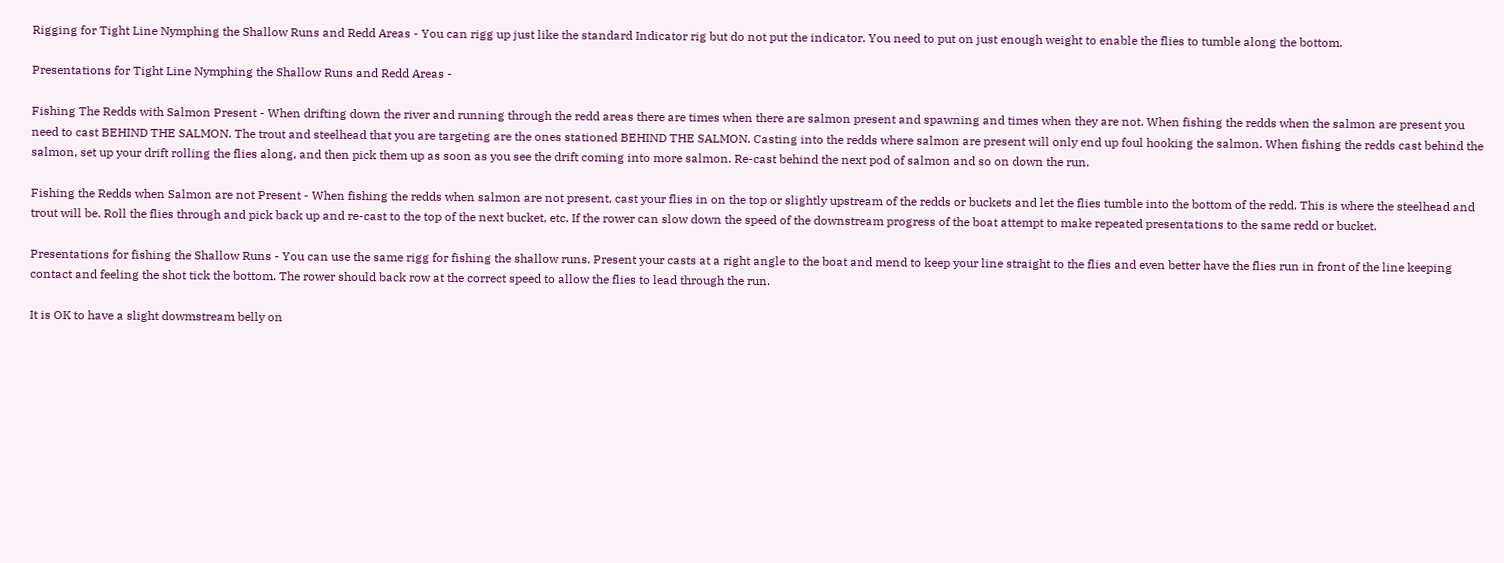Rigging for Tight Line Nymphing the Shallow Runs and Redd Areas - You can rigg up just like the standard Indicator rig but do not put the indicator. You need to put on just enough weight to enable the flies to tumble along the bottom.

Presentations for Tight Line Nymphing the Shallow Runs and Redd Areas -

Fishing The Redds with Salmon Present - When drifting down the river and running through the redd areas there are times when there are salmon present and spawning and times when they are not. When fishing the redds when the salmon are present you need to cast BEHIND THE SALMON. The trout and steelhead that you are targeting are the ones stationed BEHIND THE SALMON. Casting into the redds where salmon are present will only end up foul hooking the salmon. When fishing the redds cast behind the salmon, set up your drift rolling the flies along, and then pick them up as soon as you see the drift coming into more salmon. Re-cast behind the next pod of salmon and so on down the run.

Fishing the Redds when Salmon are not Present - When fishing the redds when salmon are not present, cast your flies in on the top or slightly upstream of the redds or buckets and let the flies tumble into the bottom of the redd. This is where the steelhead and trout will be. Roll the flies through and pick back up and re-cast to the top of the next bucket, etc. If the rower can slow down the speed of the downstream progress of the boat attempt to make repeated presentations to the same redd or bucket.

Presentations for fishing the Shallow Runs - You can use the same rigg for fishing the shallow runs. Present your casts at a right angle to the boat and mend to keep your line straight to the flies and even better have the flies run in front of the line keeping contact and feeling the shot tick the bottom. The rower should back row at the correct speed to allow the flies to lead through the run.

It is OK to have a slight dowmstream belly on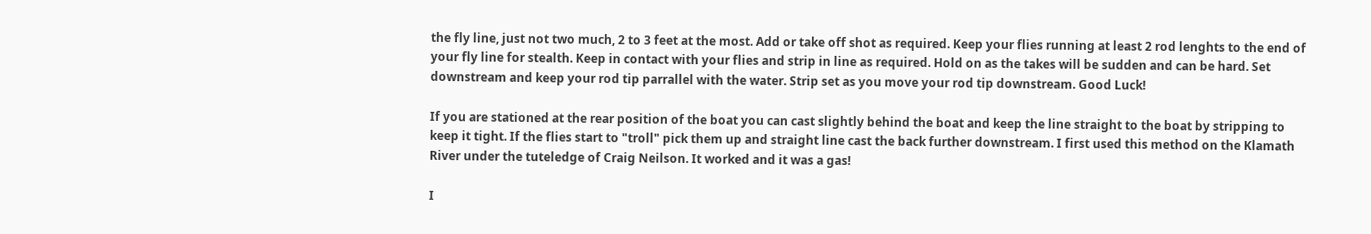the fly line, just not two much, 2 to 3 feet at the most. Add or take off shot as required. Keep your flies running at least 2 rod lenghts to the end of your fly line for stealth. Keep in contact with your flies and strip in line as required. Hold on as the takes will be sudden and can be hard. Set downstream and keep your rod tip parrallel with the water. Strip set as you move your rod tip downstream. Good Luck!

If you are stationed at the rear position of the boat you can cast slightly behind the boat and keep the line straight to the boat by stripping to keep it tight. If the flies start to "troll" pick them up and straight line cast the back further downstream. I first used this method on the Klamath River under the tuteledge of Craig Neilson. It worked and it was a gas!

I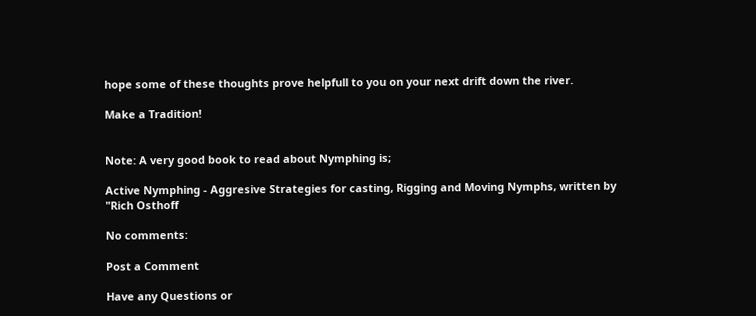hope some of these thoughts prove helpfull to you on your next drift down the river.

Make a Tradition!


Note: A very good book to read about Nymphing is;

Active Nymphing - Aggresive Strategies for casting, Rigging and Moving Nymphs, written by "Rich Osthoff

No comments:

Post a Comment

Have any Questions or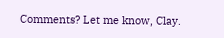Comments? Let me know, Clay.